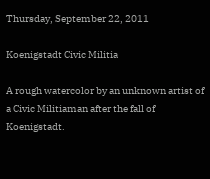Thursday, September 22, 2011

Koenigstadt Civic Militia

A rough watercolor by an unknown artist of a Civic Militiaman after the fall of Koenigstadt.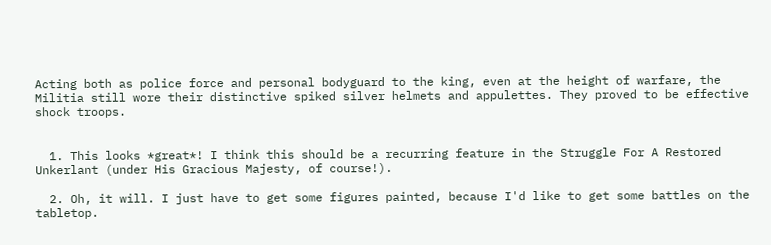Acting both as police force and personal bodyguard to the king, even at the height of warfare, the Militia still wore their distinctive spiked silver helmets and appulettes. They proved to be effective shock troops.


  1. This looks *great*! I think this should be a recurring feature in the Struggle For A Restored Unkerlant (under His Gracious Majesty, of course!).

  2. Oh, it will. I just have to get some figures painted, because I'd like to get some battles on the tabletop.